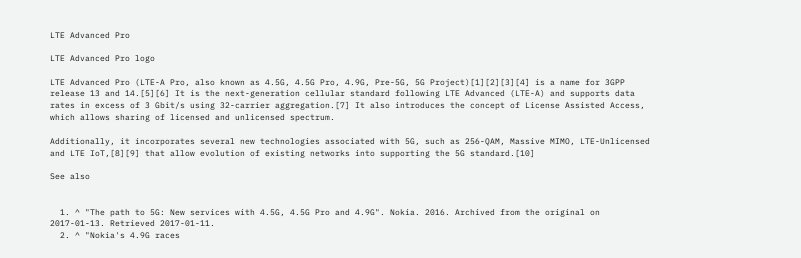LTE Advanced Pro

LTE Advanced Pro logo

LTE Advanced Pro (LTE-A Pro, also known as 4.5G, 4.5G Pro, 4.9G, Pre-5G, 5G Project)[1][2][3][4] is a name for 3GPP release 13 and 14.[5][6] It is the next-generation cellular standard following LTE Advanced (LTE-A) and supports data rates in excess of 3 Gbit/s using 32-carrier aggregation.[7] It also introduces the concept of License Assisted Access, which allows sharing of licensed and unlicensed spectrum.

Additionally, it incorporates several new technologies associated with 5G, such as 256-QAM, Massive MIMO, LTE-Unlicensed and LTE IoT,[8][9] that allow evolution of existing networks into supporting the 5G standard.[10]

See also


  1. ^ "The path to 5G: New services with 4.5G, 4.5G Pro and 4.9G". Nokia. 2016. Archived from the original on 2017-01-13. Retrieved 2017-01-11.
  2. ^ "Nokia's 4.9G races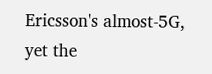Ericsson's almost-5G, yet the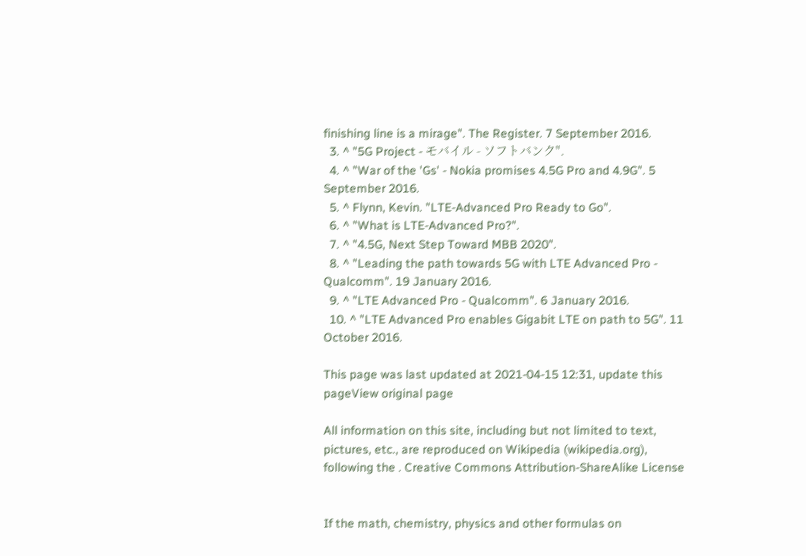finishing line is a mirage". The Register. 7 September 2016.
  3. ^ "5G Project - モバイル - ソフトバンク".
  4. ^ "War of the 'Gs' - Nokia promises 4.5G Pro and 4.9G". 5 September 2016.
  5. ^ Flynn, Kevin. "LTE-Advanced Pro Ready to Go".
  6. ^ "What is LTE-Advanced Pro?".
  7. ^ "4.5G, Next Step Toward MBB 2020".
  8. ^ "Leading the path towards 5G with LTE Advanced Pro - Qualcomm". 19 January 2016.
  9. ^ "LTE Advanced Pro - Qualcomm". 6 January 2016.
  10. ^ "LTE Advanced Pro enables Gigabit LTE on path to 5G". 11 October 2016.

This page was last updated at 2021-04-15 12:31, update this pageView original page

All information on this site, including but not limited to text, pictures, etc., are reproduced on Wikipedia (wikipedia.org), following the . Creative Commons Attribution-ShareAlike License


If the math, chemistry, physics and other formulas on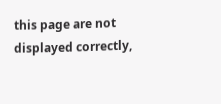this page are not displayed correctly,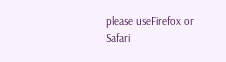please useFirefox or Safari